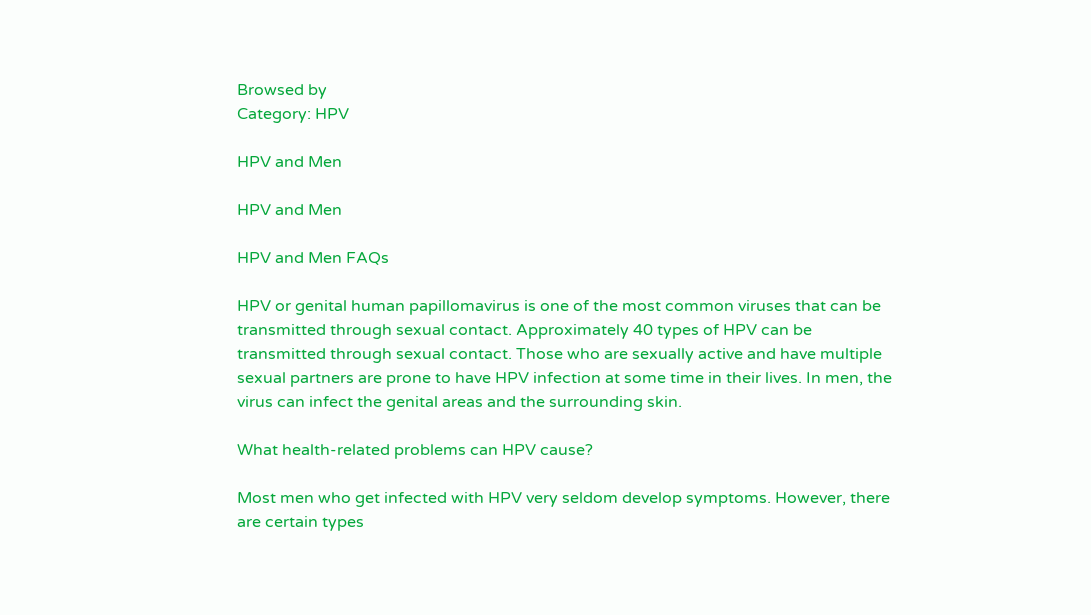Browsed by
Category: HPV

HPV and Men

HPV and Men

HPV and Men FAQs

HPV or genital human papillomavirus is one of the most common viruses that can be transmitted through sexual contact. Approximately 40 types of HPV can be transmitted through sexual contact. Those who are sexually active and have multiple sexual partners are prone to have HPV infection at some time in their lives. In men, the virus can infect the genital areas and the surrounding skin.

What health-related problems can HPV cause?

Most men who get infected with HPV very seldom develop symptoms. However, there are certain types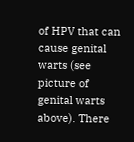of HPV that can cause genital warts (see picture of genital warts above). There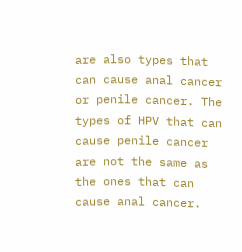are also types that can cause anal cancer or penile cancer. The types of HPV that can cause penile cancer are not the same as the ones that can cause anal cancer.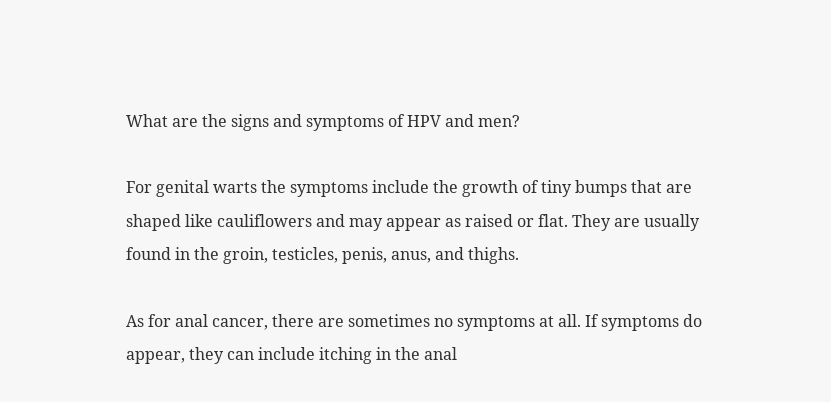What are the signs and symptoms of HPV and men?

For genital warts the symptoms include the growth of tiny bumps that are shaped like cauliflowers and may appear as raised or flat. They are usually found in the groin, testicles, penis, anus, and thighs.

As for anal cancer, there are sometimes no symptoms at all. If symptoms do appear, they can include itching in the anal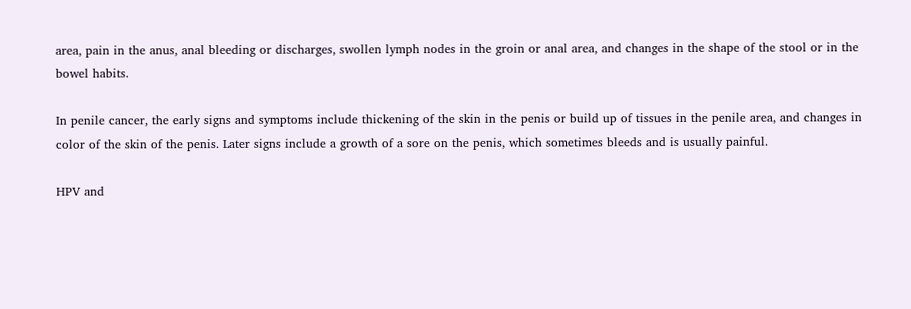area, pain in the anus, anal bleeding or discharges, swollen lymph nodes in the groin or anal area, and changes in the shape of the stool or in the bowel habits.

In penile cancer, the early signs and symptoms include thickening of the skin in the penis or build up of tissues in the penile area, and changes in color of the skin of the penis. Later signs include a growth of a sore on the penis, which sometimes bleeds and is usually painful.

HPV and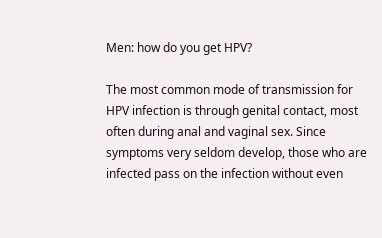Men: how do you get HPV?

The most common mode of transmission for HPV infection is through genital contact, most often during anal and vaginal sex. Since symptoms very seldom develop, those who are infected pass on the infection without even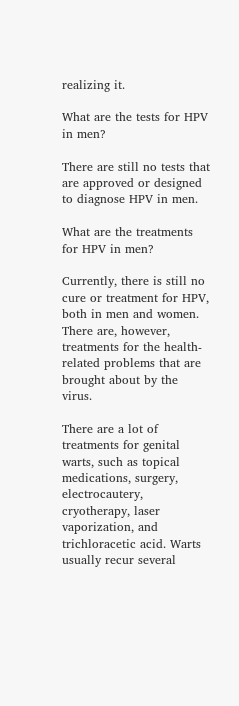realizing it.

What are the tests for HPV in men?

There are still no tests that are approved or designed to diagnose HPV in men.

What are the treatments for HPV in men?

Currently, there is still no cure or treatment for HPV, both in men and women. There are, however, treatments for the health-related problems that are brought about by the virus.

There are a lot of treatments for genital warts, such as topical medications, surgery, electrocautery, cryotherapy, laser vaporization, and trichloracetic acid. Warts usually recur several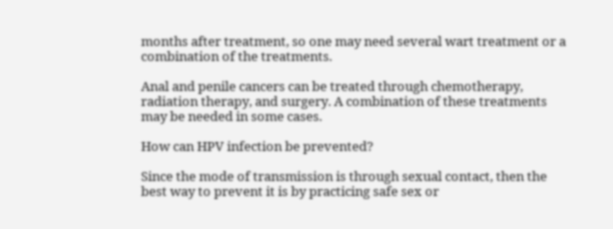months after treatment, so one may need several wart treatment or a combination of the treatments.

Anal and penile cancers can be treated through chemotherapy, radiation therapy, and surgery. A combination of these treatments may be needed in some cases.

How can HPV infection be prevented?

Since the mode of transmission is through sexual contact, then the best way to prevent it is by practicing safe sex or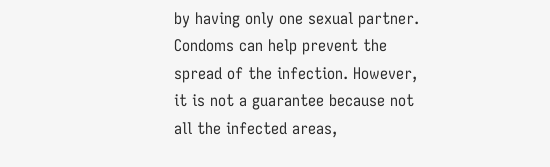by having only one sexual partner. Condoms can help prevent the spread of the infection. However, it is not a guarantee because not all the infected areas,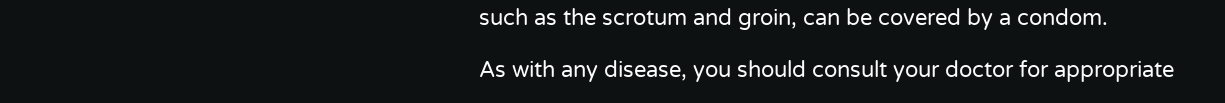such as the scrotum and groin, can be covered by a condom.

As with any disease, you should consult your doctor for appropriate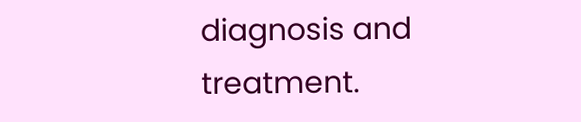diagnosis and treatment.